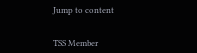Jump to content


TSS Member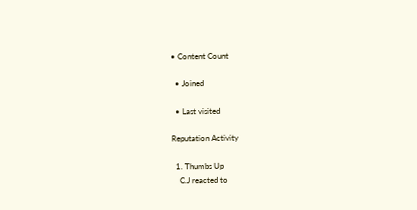• Content Count

  • Joined

  • Last visited

Reputation Activity

  1. Thumbs Up
    C.J reacted to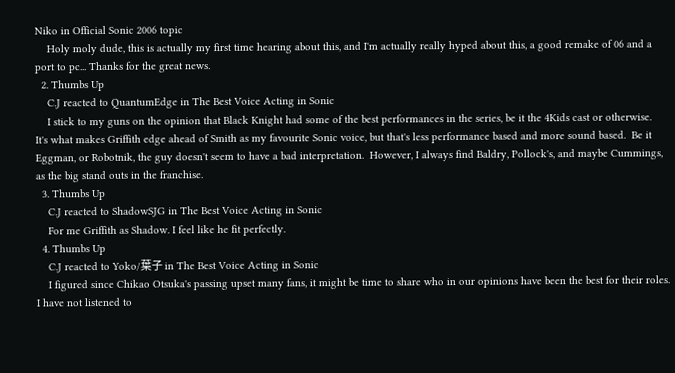Niko in Official Sonic 2006 topic
    Holy moly dude, this is actually my first time hearing about this, and I'm actually really hyped about this, a good remake of 06 and a port to pc... Thanks for the great news.
  2. Thumbs Up
    C.J reacted to QuantumEdge in The Best Voice Acting in Sonic
    I stick to my guns on the opinion that Black Knight had some of the best performances in the series, be it the 4Kids cast or otherwise.  It's what makes Griffith edge ahead of Smith as my favourite Sonic voice, but that's less performance based and more sound based.  Be it Eggman, or Robotnik, the guy doesn't seem to have a bad interpretation.  However, I always find Baldry, Pollock's, and maybe Cummings, as the big stand outs in the franchise.
  3. Thumbs Up
    C.J reacted to ShadowSJG in The Best Voice Acting in Sonic
    For me Griffith as Shadow. I feel like he fit perfectly.
  4. Thumbs Up
    C.J reacted to Yoko/葉子 in The Best Voice Acting in Sonic
    I figured since Chikao Otsuka's passing upset many fans, it might be time to share who in our opinions have been the best for their roles. I have not listened to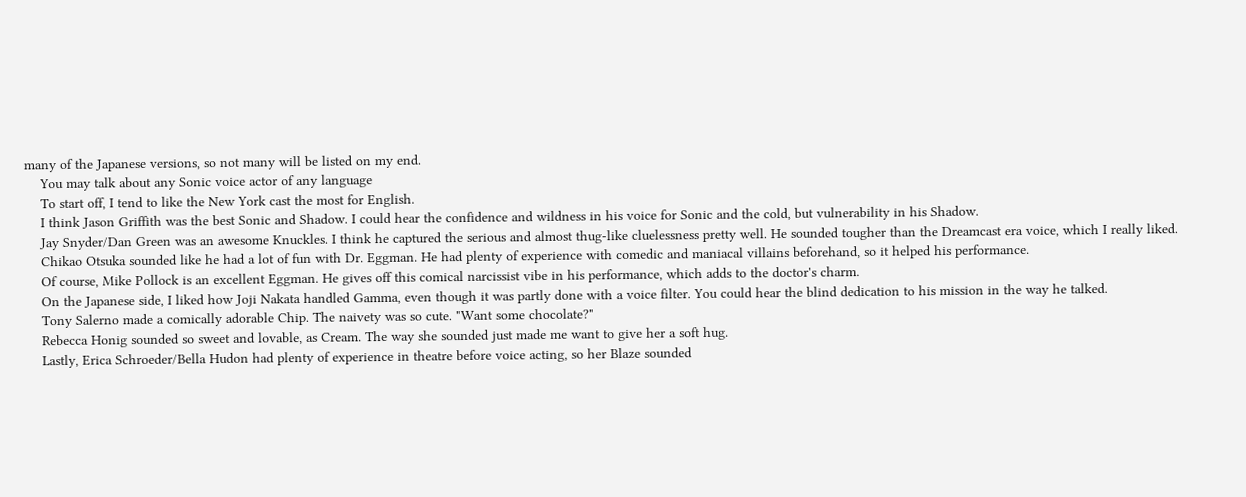many of the Japanese versions, so not many will be listed on my end.
    You may talk about any Sonic voice actor of any language
    To start off, I tend to like the New York cast the most for English.
    I think Jason Griffith was the best Sonic and Shadow. I could hear the confidence and wildness in his voice for Sonic and the cold, but vulnerability in his Shadow.
    Jay Snyder/Dan Green was an awesome Knuckles. I think he captured the serious and almost thug-like cluelessness pretty well. He sounded tougher than the Dreamcast era voice, which I really liked.
    Chikao Otsuka sounded like he had a lot of fun with Dr. Eggman. He had plenty of experience with comedic and maniacal villains beforehand, so it helped his performance.
    Of course, Mike Pollock is an excellent Eggman. He gives off this comical narcissist vibe in his performance, which adds to the doctor's charm.
    On the Japanese side, I liked how Joji Nakata handled Gamma, even though it was partly done with a voice filter. You could hear the blind dedication to his mission in the way he talked.
    Tony Salerno made a comically adorable Chip. The naivety was so cute. "Want some chocolate?"
    Rebecca Honig sounded so sweet and lovable, as Cream. The way she sounded just made me want to give her a soft hug.
    Lastly, Erica Schroeder/Bella Hudon had plenty of experience in theatre before voice acting, so her Blaze sounded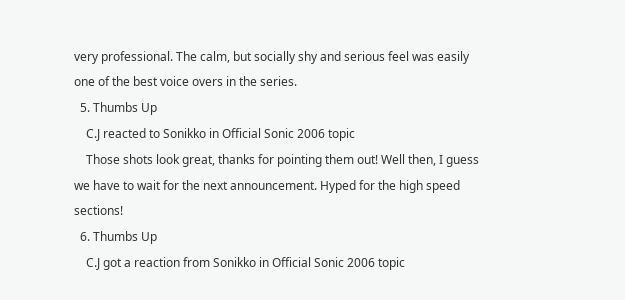very professional. The calm, but socially shy and serious feel was easily one of the best voice overs in the series.
  5. Thumbs Up
    C.J reacted to Sonikko in Official Sonic 2006 topic
    Those shots look great, thanks for pointing them out! Well then, I guess we have to wait for the next announcement. Hyped for the high speed sections!
  6. Thumbs Up
    C.J got a reaction from Sonikko in Official Sonic 2006 topic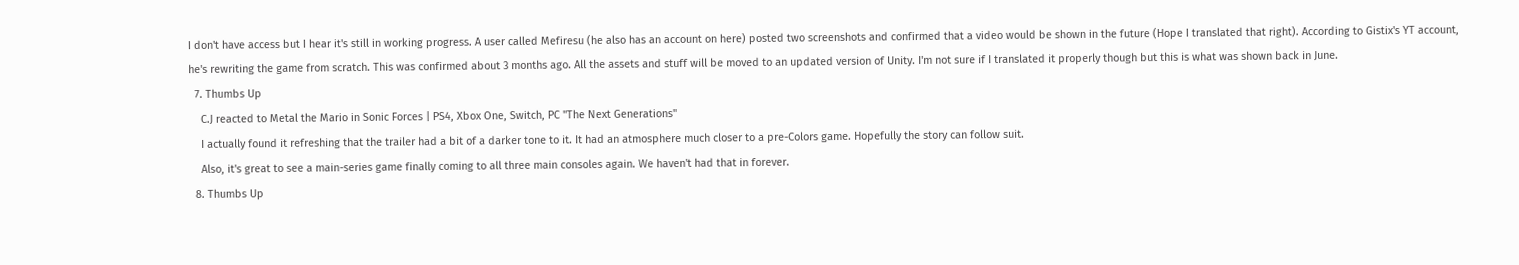I don't have access but I hear it's still in working progress. A user called Mefiresu (he also has an account on here) posted two screenshots and confirmed that a video would be shown in the future (Hope I translated that right). According to Gistix's YT account, he's rewriting the game from scratch. This was confirmed about 3 months ago. All the assets and stuff will be moved to an updated version of Unity. I'm not sure if I translated it properly though but this is what was shown back in June.
  7. Thumbs Up
    C.J reacted to Metal the Mario in Sonic Forces | PS4, Xbox One, Switch, PC "The Next Generations"
    I actually found it refreshing that the trailer had a bit of a darker tone to it. It had an atmosphere much closer to a pre-Colors game. Hopefully the story can follow suit.
    Also, it's great to see a main-series game finally coming to all three main consoles again. We haven't had that in forever.
  8. Thumbs Up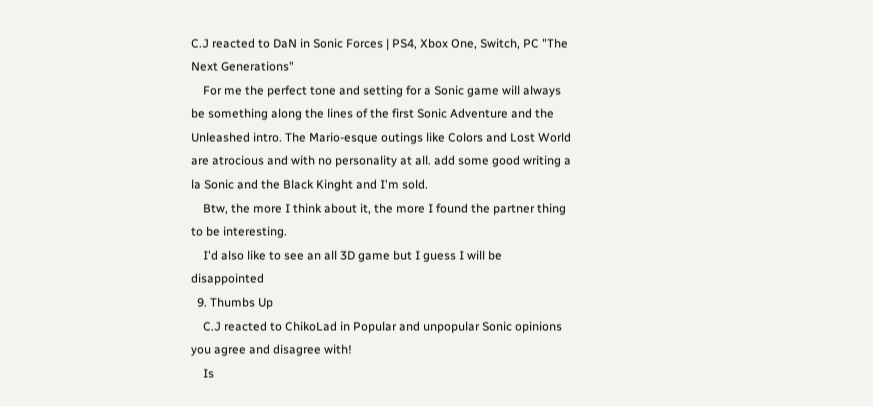C.J reacted to DaN in Sonic Forces | PS4, Xbox One, Switch, PC "The Next Generations"
    For me the perfect tone and setting for a Sonic game will always be something along the lines of the first Sonic Adventure and the Unleashed intro. The Mario-esque outings like Colors and Lost World are atrocious and with no personality at all. add some good writing a la Sonic and the Black Kinght and I'm sold.
    Btw, the more I think about it, the more I found the partner thing to be interesting.
    I'd also like to see an all 3D game but I guess I will be disappointed
  9. Thumbs Up
    C.J reacted to ChikoLad in Popular and unpopular Sonic opinions you agree and disagree with!
    Is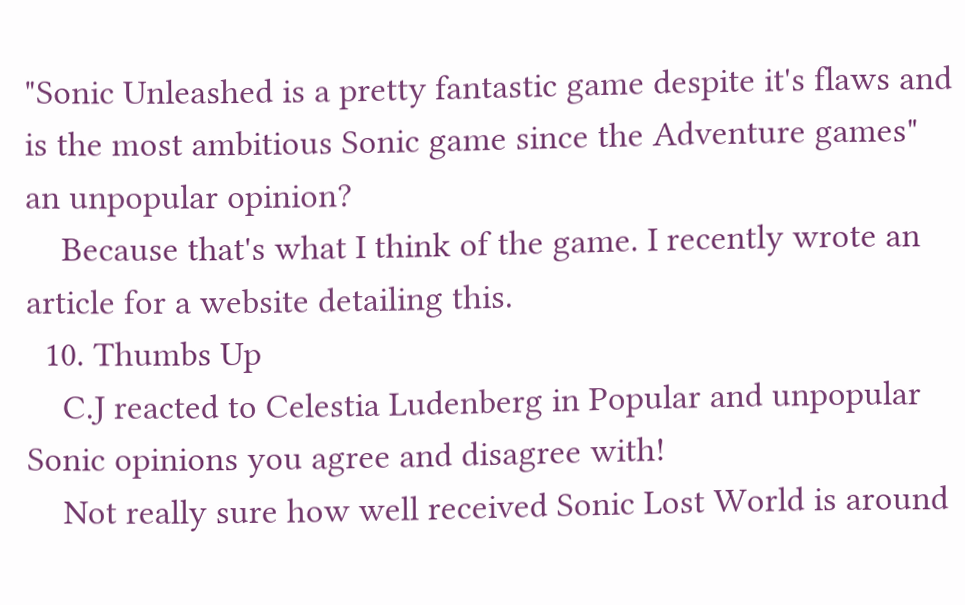"Sonic Unleashed is a pretty fantastic game despite it's flaws and is the most ambitious Sonic game since the Adventure games" an unpopular opinion?
    Because that's what I think of the game. I recently wrote an article for a website detailing this.
  10. Thumbs Up
    C.J reacted to Celestia Ludenberg in Popular and unpopular Sonic opinions you agree and disagree with!
    Not really sure how well received Sonic Lost World is around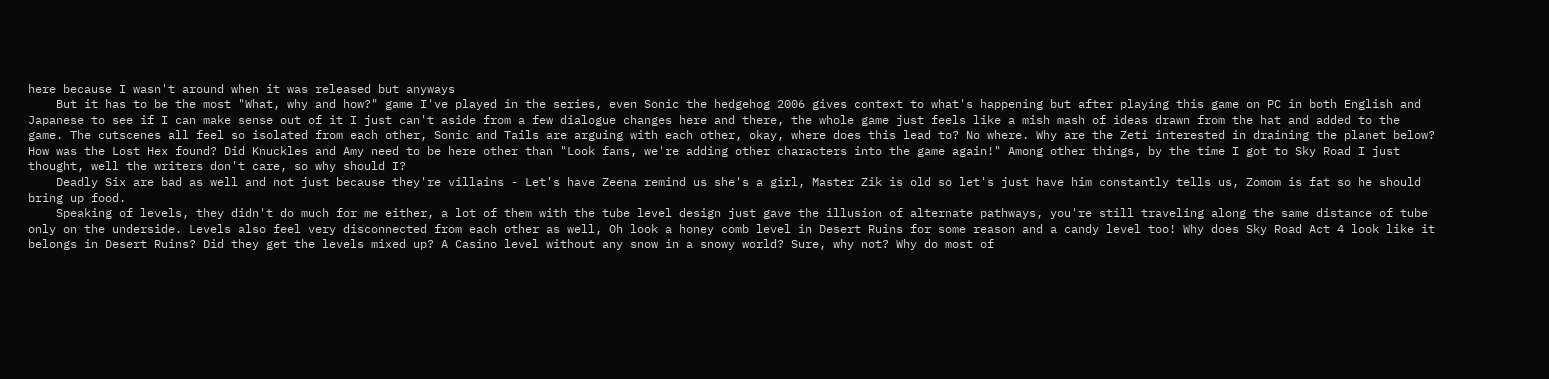here because I wasn't around when it was released but anyways
    But it has to be the most "What, why and how?" game I've played in the series, even Sonic the hedgehog 2006 gives context to what's happening but after playing this game on PC in both English and Japanese to see if I can make sense out of it I just can't aside from a few dialogue changes here and there, the whole game just feels like a mish mash of ideas drawn from the hat and added to the game. The cutscenes all feel so isolated from each other, Sonic and Tails are arguing with each other, okay, where does this lead to? No where. Why are the Zeti interested in draining the planet below? How was the Lost Hex found? Did Knuckles and Amy need to be here other than "Look fans, we're adding other characters into the game again!" Among other things, by the time I got to Sky Road I just thought, well the writers don't care, so why should I?
    Deadly Six are bad as well and not just because they're villains - Let's have Zeena remind us she's a girl, Master Zik is old so let's just have him constantly tells us, Zomom is fat so he should bring up food.
    Speaking of levels, they didn't do much for me either, a lot of them with the tube level design just gave the illusion of alternate pathways, you're still traveling along the same distance of tube only on the underside. Levels also feel very disconnected from each other as well, Oh look a honey comb level in Desert Ruins for some reason and a candy level too! Why does Sky Road Act 4 look like it belongs in Desert Ruins? Did they get the levels mixed up? A Casino level without any snow in a snowy world? Sure, why not? Why do most of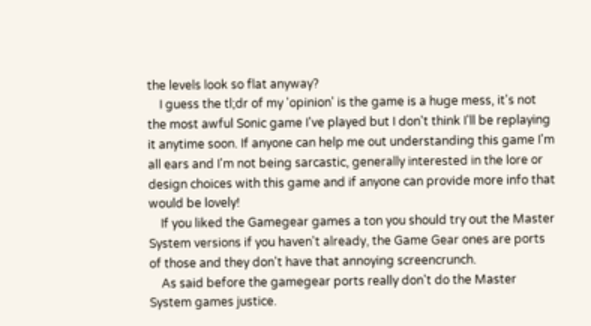the levels look so flat anyway?
    I guess the tl;dr of my 'opinion' is the game is a huge mess, it's not the most awful Sonic game I've played but I don't think I'll be replaying it anytime soon. If anyone can help me out understanding this game I'm all ears and I'm not being sarcastic, generally interested in the lore or design choices with this game and if anyone can provide more info that would be lovely!
    If you liked the Gamegear games a ton you should try out the Master System versions if you haven't already, the Game Gear ones are ports of those and they don't have that annoying screencrunch.
    As said before the gamegear ports really don't do the Master System games justice.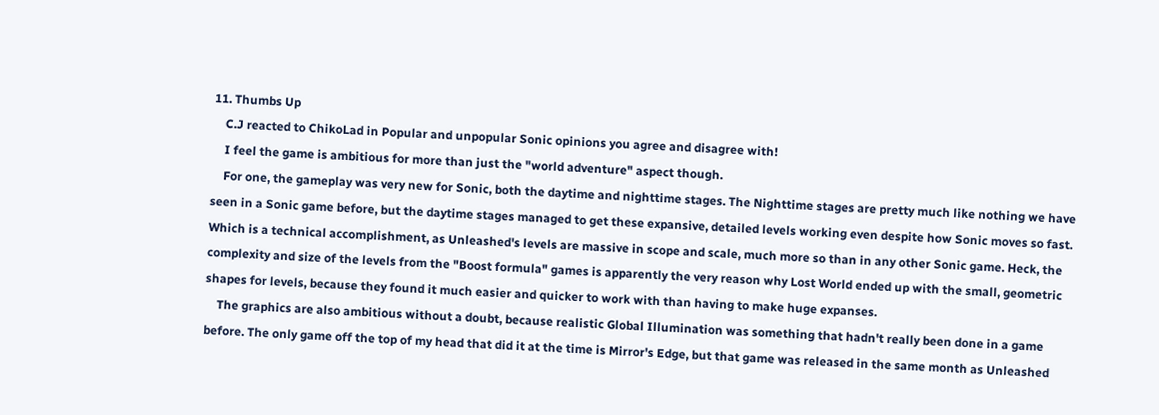11. Thumbs Up
    C.J reacted to ChikoLad in Popular and unpopular Sonic opinions you agree and disagree with!
    I feel the game is ambitious for more than just the "world adventure" aspect though.
    For one, the gameplay was very new for Sonic, both the daytime and nighttime stages. The Nighttime stages are pretty much like nothing we have seen in a Sonic game before, but the daytime stages managed to get these expansive, detailed levels working even despite how Sonic moves so fast. Which is a technical accomplishment, as Unleashed's levels are massive in scope and scale, much more so than in any other Sonic game. Heck, the complexity and size of the levels from the "Boost formula" games is apparently the very reason why Lost World ended up with the small, geometric shapes for levels, because they found it much easier and quicker to work with than having to make huge expanses.
    The graphics are also ambitious without a doubt, because realistic Global Illumination was something that hadn't really been done in a game before. The only game off the top of my head that did it at the time is Mirror's Edge, but that game was released in the same month as Unleashed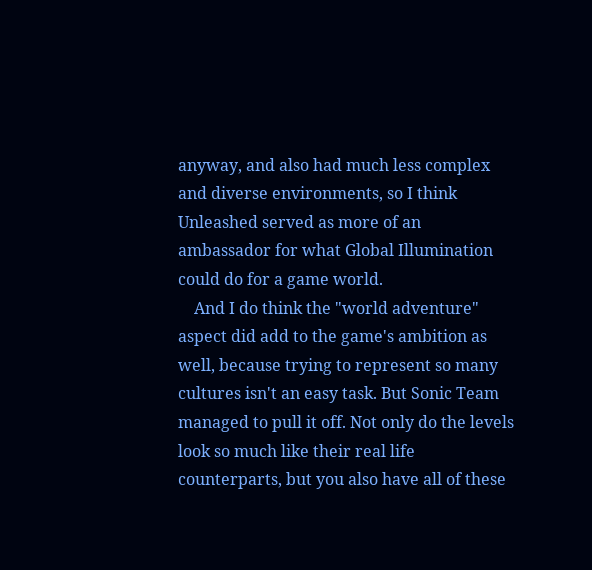anyway, and also had much less complex and diverse environments, so I think Unleashed served as more of an ambassador for what Global Illumination could do for a game world.
    And I do think the "world adventure" aspect did add to the game's ambition as well, because trying to represent so many cultures isn't an easy task. But Sonic Team managed to pull it off. Not only do the levels look so much like their real life counterparts, but you also have all of these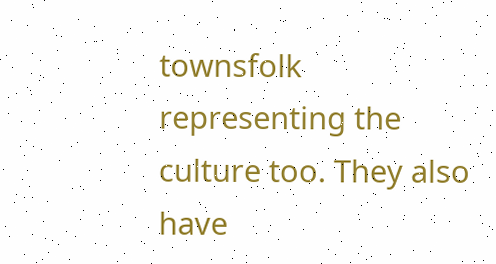townsfolk representing the culture too. They also have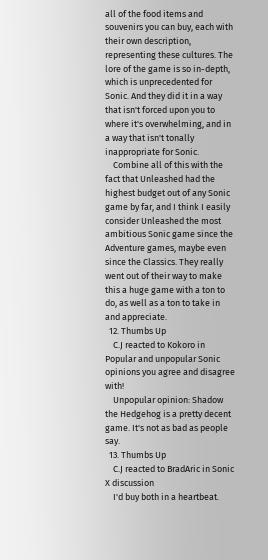all of the food items and souvenirs you can buy, each with their own description, representing these cultures. The lore of the game is so in-depth, which is unprecedented for Sonic. And they did it in a way that isn't forced upon you to where it's overwhelming, and in a way that isn't tonally inappropriate for Sonic.
    Combine all of this with the fact that Unleashed had the highest budget out of any Sonic game by far, and I think I easily consider Unleashed the most ambitious Sonic game since the Adventure games, maybe even since the Classics. They really went out of their way to make this a huge game with a ton to do, as well as a ton to take in and appreciate.
  12. Thumbs Up
    C.J reacted to Kokoro in Popular and unpopular Sonic opinions you agree and disagree with!
    Unpopular opinion: Shadow the Hedgehog is a pretty decent game. It's not as bad as people say.
  13. Thumbs Up
    C.J reacted to BradAric in Sonic X discussion
    I'd buy both in a heartbeat.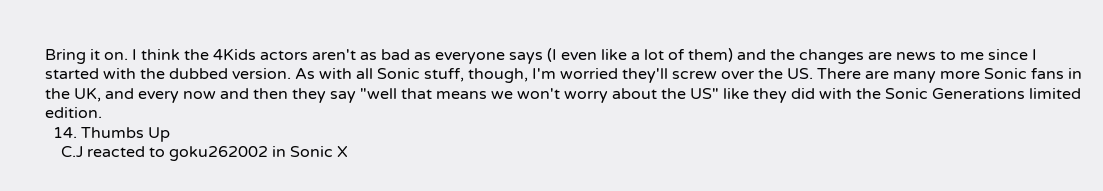Bring it on. I think the 4Kids actors aren't as bad as everyone says (I even like a lot of them) and the changes are news to me since I started with the dubbed version. As with all Sonic stuff, though, I'm worried they'll screw over the US. There are many more Sonic fans in the UK, and every now and then they say "well that means we won't worry about the US" like they did with the Sonic Generations limited edition.
  14. Thumbs Up
    C.J reacted to goku262002 in Sonic X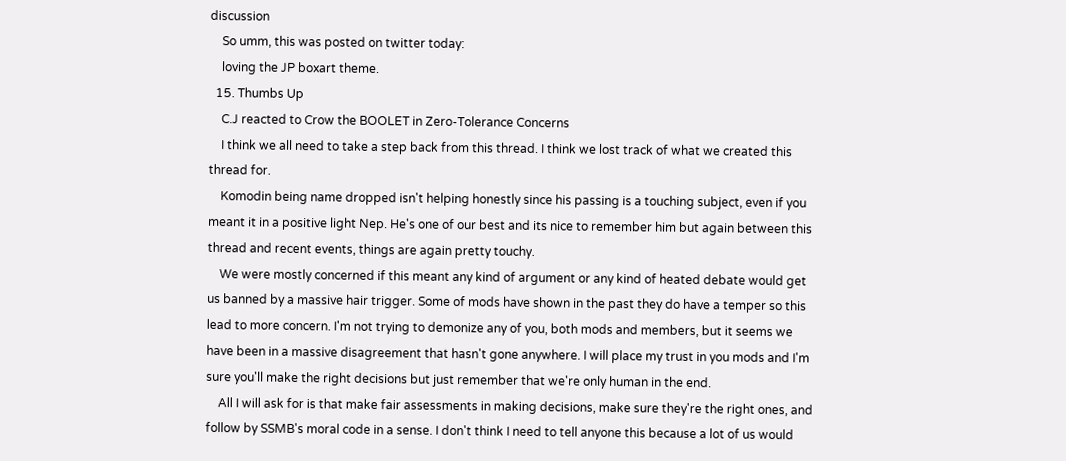discussion
    So umm, this was posted on twitter today:
    loving the JP boxart theme.
  15. Thumbs Up
    C.J reacted to Crow the BOOLET in Zero-Tolerance Concerns
    I think we all need to take a step back from this thread. I think we lost track of what we created this thread for.
    Komodin being name dropped isn't helping honestly since his passing is a touching subject, even if you meant it in a positive light Nep. He's one of our best and its nice to remember him but again between this thread and recent events, things are again pretty touchy.
    We were mostly concerned if this meant any kind of argument or any kind of heated debate would get us banned by a massive hair trigger. Some of mods have shown in the past they do have a temper so this lead to more concern. I'm not trying to demonize any of you, both mods and members, but it seems we have been in a massive disagreement that hasn't gone anywhere. I will place my trust in you mods and I'm sure you'll make the right decisions but just remember that we're only human in the end.
    All I will ask for is that make fair assessments in making decisions, make sure they're the right ones, and follow by SSMB's moral code in a sense. I don't think I need to tell anyone this because a lot of us would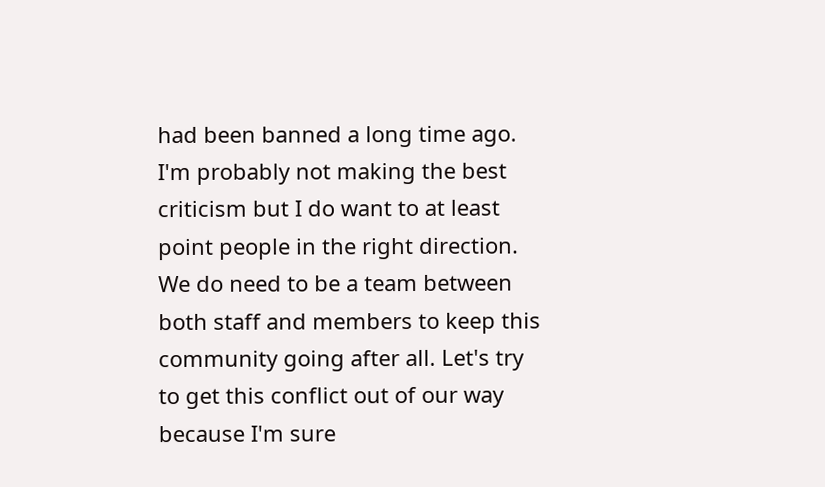had been banned a long time ago. I'm probably not making the best criticism but I do want to at least point people in the right direction. We do need to be a team between both staff and members to keep this community going after all. Let's try to get this conflict out of our way because I'm sure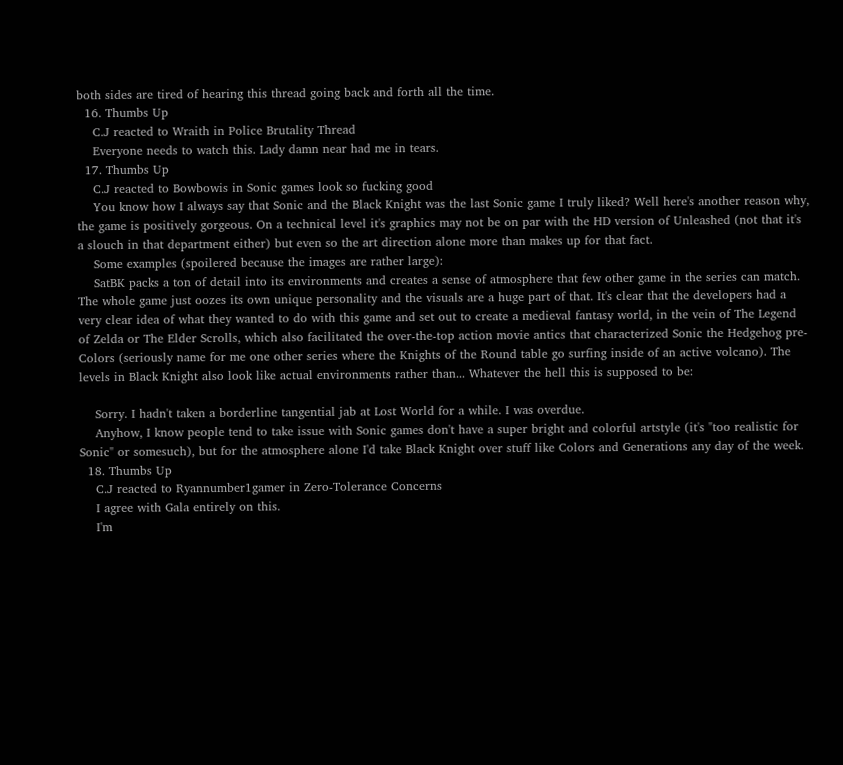both sides are tired of hearing this thread going back and forth all the time.
  16. Thumbs Up
    C.J reacted to Wraith in Police Brutality Thread
    Everyone needs to watch this. Lady damn near had me in tears.
  17. Thumbs Up
    C.J reacted to Bowbowis in Sonic games look so fucking good
    You know how I always say that Sonic and the Black Knight was the last Sonic game I truly liked? Well here's another reason why, the game is positively gorgeous. On a technical level it's graphics may not be on par with the HD version of Unleashed (not that it's a slouch in that department either) but even so the art direction alone more than makes up for that fact.
    Some examples (spoilered because the images are rather large):
    SatBK packs a ton of detail into its environments and creates a sense of atmosphere that few other game in the series can match. The whole game just oozes its own unique personality and the visuals are a huge part of that. It's clear that the developers had a very clear idea of what they wanted to do with this game and set out to create a medieval fantasy world, in the vein of The Legend of Zelda or The Elder Scrolls, which also facilitated the over-the-top action movie antics that characterized Sonic the Hedgehog pre-Colors (seriously name for me one other series where the Knights of the Round table go surfing inside of an active volcano). The levels in Black Knight also look like actual environments rather than... Whatever the hell this is supposed to be:

    Sorry. I hadn't taken a borderline tangential jab at Lost World for a while. I was overdue.
    Anyhow, I know people tend to take issue with Sonic games don't have a super bright and colorful artstyle (it's "too realistic for Sonic" or somesuch), but for the atmosphere alone I'd take Black Knight over stuff like Colors and Generations any day of the week.
  18. Thumbs Up
    C.J reacted to Ryannumber1gamer in Zero-Tolerance Concerns
    I agree with Gala entirely on this.
    I'm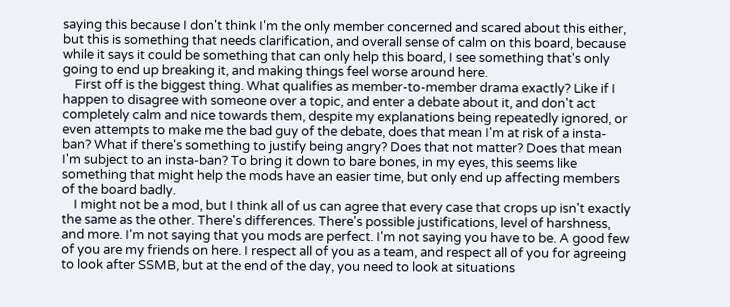saying this because I don't think I'm the only member concerned and scared about this either, but this is something that needs clarification, and overall sense of calm on this board, because while it says it could be something that can only help this board, I see something that's only going to end up breaking it, and making things feel worse around here.
    First off is the biggest thing. What qualifies as member-to-member drama exactly? Like if I happen to disagree with someone over a topic, and enter a debate about it, and don't act completely calm and nice towards them, despite my explanations being repeatedly ignored, or even attempts to make me the bad guy of the debate, does that mean I'm at risk of a insta-ban? What if there's something to justify being angry? Does that not matter? Does that mean I'm subject to an insta-ban? To bring it down to bare bones, in my eyes, this seems like something that might help the mods have an easier time, but only end up affecting members of the board badly.
    I might not be a mod, but I think all of us can agree that every case that crops up isn't exactly the same as the other. There's differences. There's possible justifications, level of harshness, and more. I'm not saying that you mods are perfect. I'm not saying you have to be. A good few of you are my friends on here. I respect all of you as a team, and respect all of you for agreeing to look after SSMB, but at the end of the day, you need to look at situations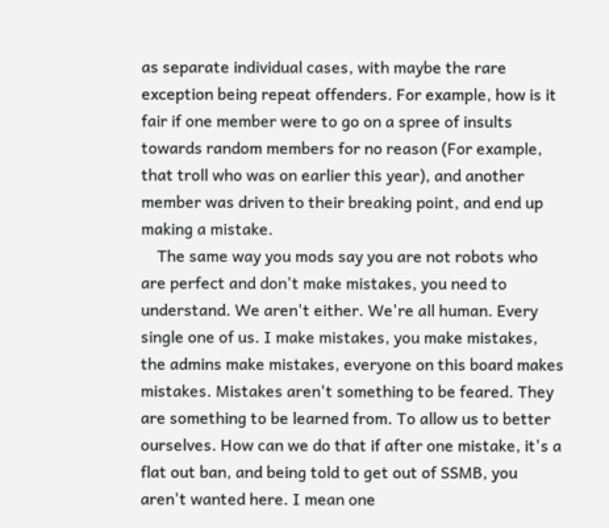as separate individual cases, with maybe the rare exception being repeat offenders. For example, how is it fair if one member were to go on a spree of insults towards random members for no reason (For example, that troll who was on earlier this year), and another member was driven to their breaking point, and end up making a mistake.
    The same way you mods say you are not robots who are perfect and don't make mistakes, you need to understand. We aren't either. We're all human. Every single one of us. I make mistakes, you make mistakes, the admins make mistakes, everyone on this board makes mistakes. Mistakes aren't something to be feared. They are something to be learned from. To allow us to better ourselves. How can we do that if after one mistake, it's a flat out ban, and being told to get out of SSMB, you aren't wanted here. I mean one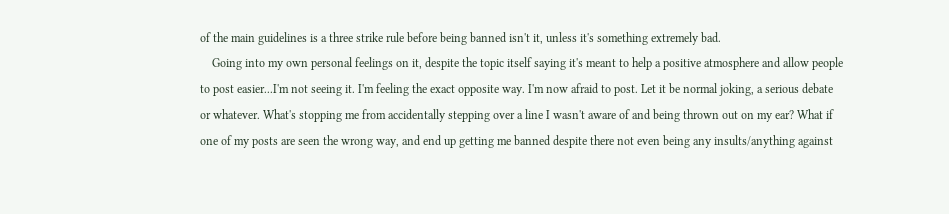of the main guidelines is a three strike rule before being banned isn't it, unless it's something extremely bad.
    Going into my own personal feelings on it, despite the topic itself saying it's meant to help a positive atmosphere and allow people to post easier...I'm not seeing it. I'm feeling the exact opposite way. I'm now afraid to post. Let it be normal joking, a serious debate or whatever. What's stopping me from accidentally stepping over a line I wasn't aware of and being thrown out on my ear? What if one of my posts are seen the wrong way, and end up getting me banned despite there not even being any insults/anything against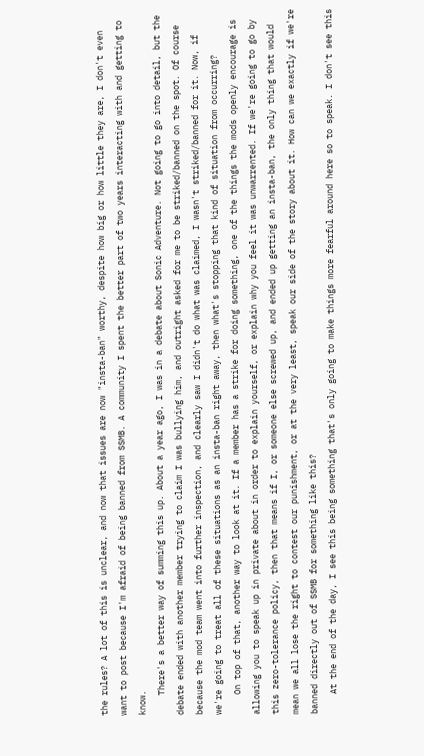the rules? A lot of this is unclear, and now that issues are now "insta-ban" worthy, despite how big or how little they are, I don't even want to post because I'm afraid of being banned from SSMB. A community I spent the better part of two years interacting with and getting to know.
    There's a better way of summing this up. About a year ago, I was in a debate about Sonic Adventure. Not going to go into detail, but the debate ended with another member trying to claim I was bullying him, and outright asked for me to be striked/banned on the spot. Of course because the mod team went into further inspection, and clearly saw I didn't do what was claimed, I wasn't striked/banned for it. Now, if we're going to treat all of these situations as an insta-ban right away, then what's stopping that kind of situation from occurring?
    On top of that, another way to look at it. If a member has a strike for doing something, one of the things the mods openly encourage is allowing you to speak up in private about in order to explain yourself, or explain why you feel it was unwarrented. If we're going to go by this zero-tolerance policy, then that means if I, or someone else screwed up, and ended up getting an insta-ban, the only thing that would mean we all lose the right to contest our punishment, or at the very least, speak our side of the story about it. How can we exactly if we're banned directly out of SSMB for something like this?
    At the end of the day, I see this being something that's only going to make things more fearful around here so to speak. I don't see this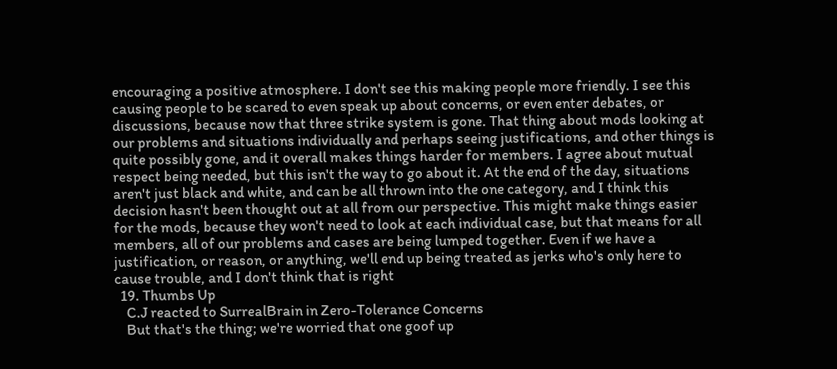encouraging a positive atmosphere. I don't see this making people more friendly. I see this causing people to be scared to even speak up about concerns, or even enter debates, or discussions, because now that three strike system is gone. That thing about mods looking at our problems and situations individually and perhaps seeing justifications, and other things is quite possibly gone, and it overall makes things harder for members. I agree about mutual respect being needed, but this isn't the way to go about it. At the end of the day, situations aren't just black and white, and can be all thrown into the one category, and I think this decision hasn't been thought out at all from our perspective. This might make things easier for the mods, because they won't need to look at each individual case, but that means for all members, all of our problems and cases are being lumped together. Even if we have a justification, or reason, or anything, we'll end up being treated as jerks who's only here to cause trouble, and I don't think that is right
  19. Thumbs Up
    C.J reacted to SurrealBrain in Zero-Tolerance Concerns
    But that's the thing; we're worried that one goof up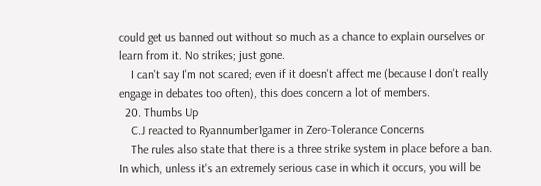could get us banned out without so much as a chance to explain ourselves or learn from it. No strikes; just gone.
    I can't say I'm not scared; even if it doesn't affect me (because I don't really engage in debates too often), this does concern a lot of members.
  20. Thumbs Up
    C.J reacted to Ryannumber1gamer in Zero-Tolerance Concerns
    The rules also state that there is a three strike system in place before a ban. In which, unless it's an extremely serious case in which it occurs, you will be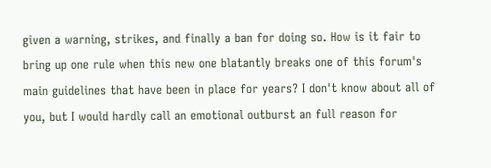given a warning, strikes, and finally a ban for doing so. How is it fair to bring up one rule when this new one blatantly breaks one of this forum's main guidelines that have been in place for years? I don't know about all of you, but I would hardly call an emotional outburst an full reason for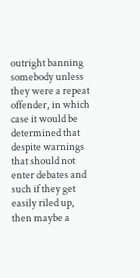outright banning somebody unless they were a repeat offender, in which case it would be determined that despite warnings that should not enter debates and such if they get easily riled up, then maybe a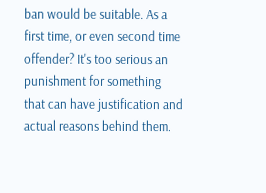ban would be suitable. As a first time, or even second time offender? It's too serious an punishment for something that can have justification and actual reasons behind them.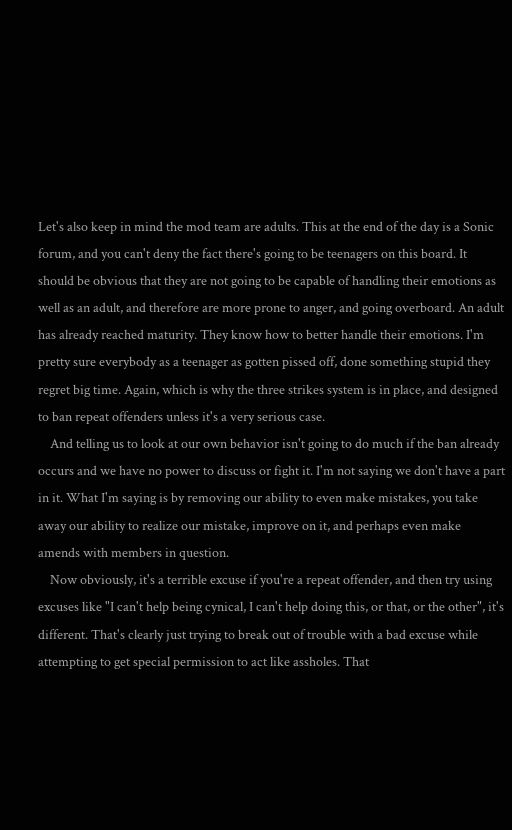Let's also keep in mind the mod team are adults. This at the end of the day is a Sonic forum, and you can't deny the fact there's going to be teenagers on this board. It should be obvious that they are not going to be capable of handling their emotions as well as an adult, and therefore are more prone to anger, and going overboard. An adult has already reached maturity. They know how to better handle their emotions. I'm pretty sure everybody as a teenager as gotten pissed off, done something stupid they regret big time. Again, which is why the three strikes system is in place, and designed to ban repeat offenders unless it's a very serious case.
    And telling us to look at our own behavior isn't going to do much if the ban already occurs and we have no power to discuss or fight it. I'm not saying we don't have a part in it. What I'm saying is by removing our ability to even make mistakes, you take away our ability to realize our mistake, improve on it, and perhaps even make amends with members in question.
    Now obviously, it's a terrible excuse if you're a repeat offender, and then try using excuses like "I can't help being cynical, I can't help doing this, or that, or the other", it's different. That's clearly just trying to break out of trouble with a bad excuse while attempting to get special permission to act like assholes. That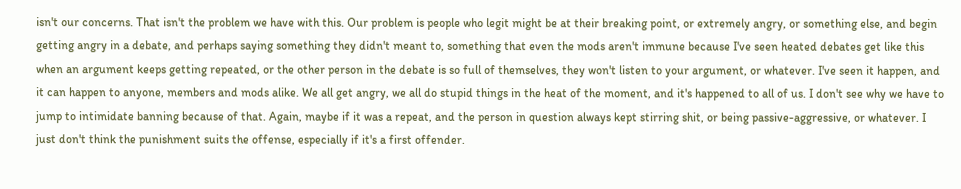isn't our concerns. That isn't the problem we have with this. Our problem is people who legit might be at their breaking point, or extremely angry, or something else, and begin getting angry in a debate, and perhaps saying something they didn't meant to, something that even the mods aren't immune because I've seen heated debates get like this when an argument keeps getting repeated, or the other person in the debate is so full of themselves, they won't listen to your argument, or whatever. I've seen it happen, and it can happen to anyone, members and mods alike. We all get angry, we all do stupid things in the heat of the moment, and it's happened to all of us. I don't see why we have to jump to intimidate banning because of that. Again, maybe if it was a repeat, and the person in question always kept stirring shit, or being passive-aggressive, or whatever. I just don't think the punishment suits the offense, especially if it's a first offender.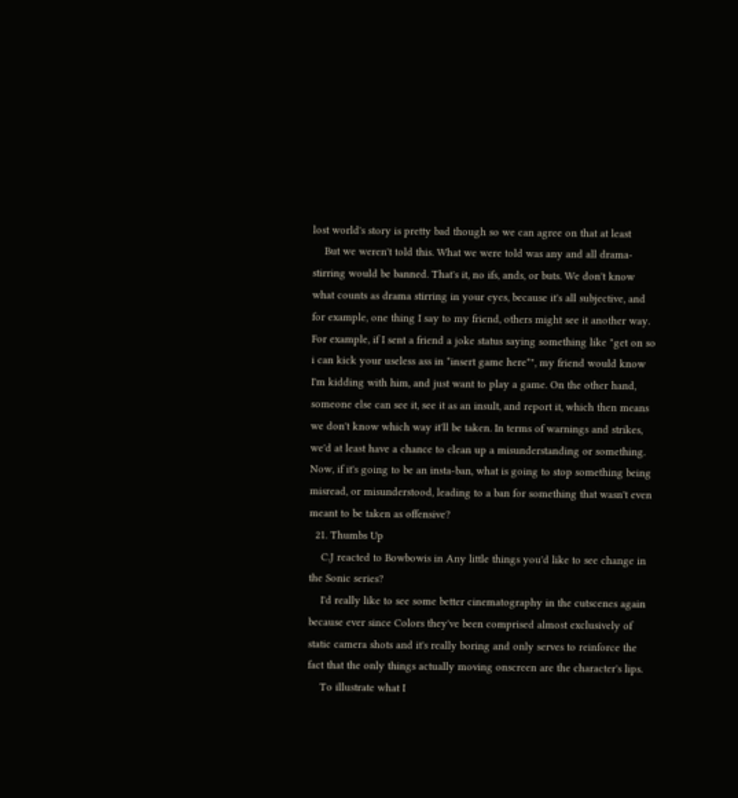lost world's story is pretty bad though so we can agree on that at least
    But we weren't told this. What we were told was any and all drama-stirring would be banned. That's it, no ifs, ands, or buts. We don't know what counts as drama stirring in your eyes, because it's all subjective, and for example, one thing I say to my friend, others might see it another way. For example, if I sent a friend a joke status saying something like "get on so i can kick your useless ass in *insert game here*", my friend would know I'm kidding with him, and just want to play a game. On the other hand, someone else can see it, see it as an insult, and report it, which then means we don't know which way it'll be taken. In terms of warnings and strikes, we'd at least have a chance to clean up a misunderstanding or something. Now, if it's going to be an insta-ban, what is going to stop something being misread, or misunderstood, leading to a ban for something that wasn't even meant to be taken as offensive?
  21. Thumbs Up
    C.J reacted to Bowbowis in Any little things you'd like to see change in the Sonic series?
    I'd really like to see some better cinematography in the cutscenes again because ever since Colors they've been comprised almost exclusively of static camera shots and it's really boring and only serves to reinforce the fact that the only things actually moving onscreen are the character's lips.
    To illustrate what I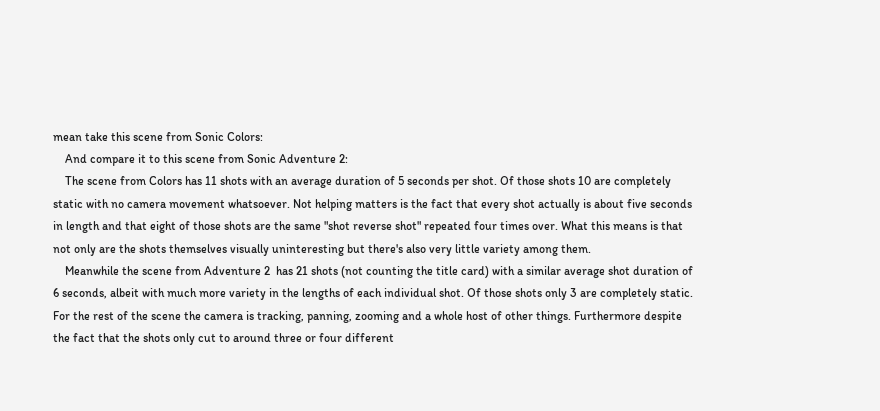mean take this scene from Sonic Colors:
    And compare it to this scene from Sonic Adventure 2:
    The scene from Colors has 11 shots with an average duration of 5 seconds per shot. Of those shots 10 are completely static with no camera movement whatsoever. Not helping matters is the fact that every shot actually is about five seconds in length and that eight of those shots are the same "shot reverse shot" repeated four times over. What this means is that not only are the shots themselves visually uninteresting but there's also very little variety among them.
    Meanwhile the scene from Adventure 2  has 21 shots (not counting the title card) with a similar average shot duration of 6 seconds, albeit with much more variety in the lengths of each individual shot. Of those shots only 3 are completely static. For the rest of the scene the camera is tracking, panning, zooming and a whole host of other things. Furthermore despite the fact that the shots only cut to around three or four different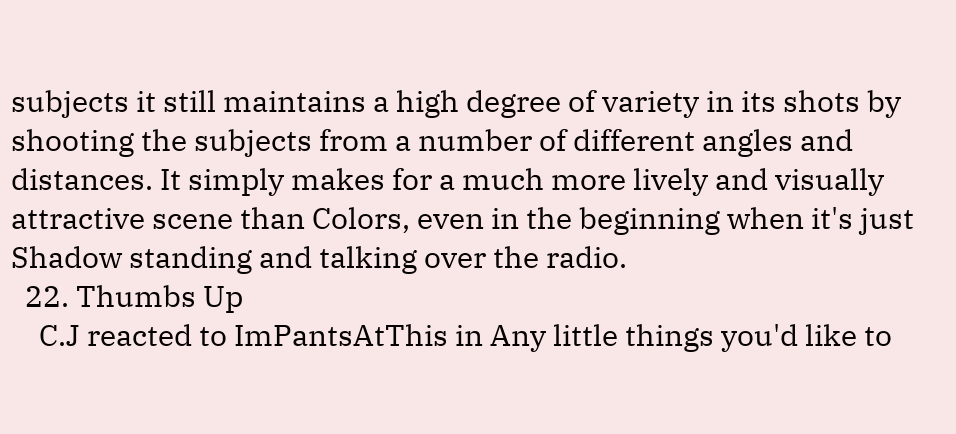subjects it still maintains a high degree of variety in its shots by shooting the subjects from a number of different angles and distances. It simply makes for a much more lively and visually attractive scene than Colors, even in the beginning when it's just Shadow standing and talking over the radio.
  22. Thumbs Up
    C.J reacted to ImPantsAtThis in Any little things you'd like to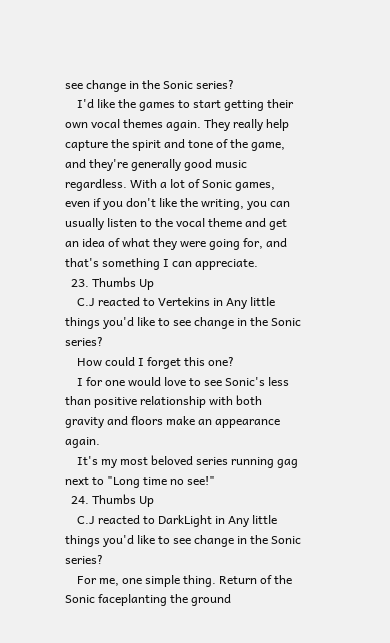see change in the Sonic series?
    I'd like the games to start getting their own vocal themes again. They really help capture the spirit and tone of the game, and they're generally good music regardless. With a lot of Sonic games, even if you don't like the writing, you can usually listen to the vocal theme and get an idea of what they were going for, and that's something I can appreciate.
  23. Thumbs Up
    C.J reacted to Vertekins in Any little things you'd like to see change in the Sonic series?
    How could I forget this one?
    I for one would love to see Sonic's less than positive relationship with both gravity and floors make an appearance again.
    It's my most beloved series running gag next to "Long time no see!"
  24. Thumbs Up
    C.J reacted to DarkLight in Any little things you'd like to see change in the Sonic series?
    For me, one simple thing. Return of the Sonic faceplanting the ground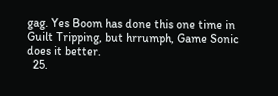gag. Yes Boom has done this one time in Guilt Tripping, but hrrumph, Game Sonic does it better.
  25.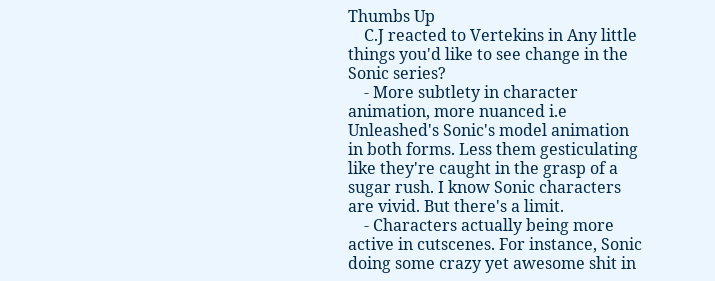Thumbs Up
    C.J reacted to Vertekins in Any little things you'd like to see change in the Sonic series?
    - More subtlety in character animation, more nuanced i.e Unleashed's Sonic's model animation in both forms. Less them gesticulating like they're caught in the grasp of a sugar rush. I know Sonic characters are vivid. But there's a limit.
    - Characters actually being more active in cutscenes. For instance, Sonic doing some crazy yet awesome shit in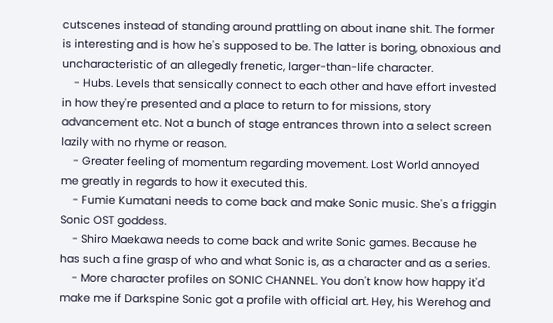cutscenes instead of standing around prattling on about inane shit. The former is interesting and is how he's supposed to be. The latter is boring, obnoxious and uncharacteristic of an allegedly frenetic, larger-than-life character.
    - Hubs. Levels that sensically connect to each other and have effort invested in how they're presented and a place to return to for missions, story advancement etc. Not a bunch of stage entrances thrown into a select screen lazily with no rhyme or reason.
    - Greater feeling of momentum regarding movement. Lost World annoyed me greatly in regards to how it executed this.
    - Fumie Kumatani needs to come back and make Sonic music. She's a friggin Sonic OST goddess.
    - Shiro Maekawa needs to come back and write Sonic games. Because he has such a fine grasp of who and what Sonic is, as a character and as a series.
    - More character profiles on SONIC CHANNEL. You don't know how happy it'd make me if Darkspine Sonic got a profile with official art. Hey, his Werehog and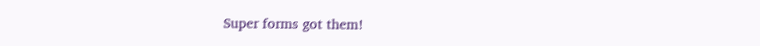Super forms got them!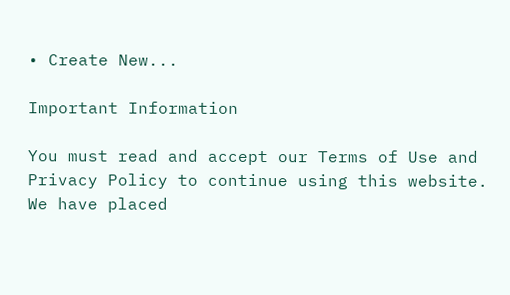• Create New...

Important Information

You must read and accept our Terms of Use and Privacy Policy to continue using this website. We have placed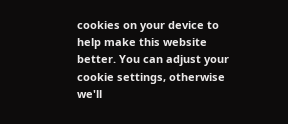cookies on your device to help make this website better. You can adjust your cookie settings, otherwise we'll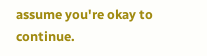assume you're okay to continue.